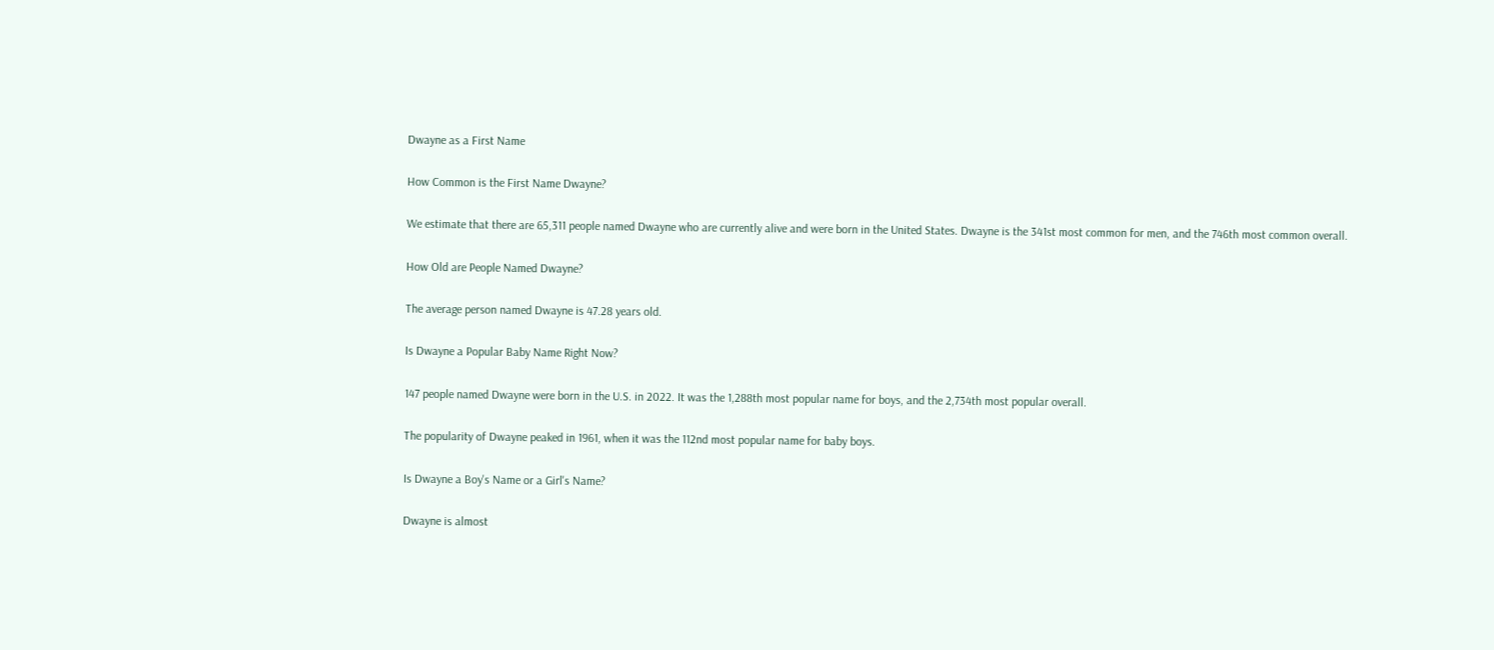Dwayne as a First Name

How Common is the First Name Dwayne?

We estimate that there are 65,311 people named Dwayne who are currently alive and were born in the United States. Dwayne is the 341st most common for men, and the 746th most common overall.

How Old are People Named Dwayne?

The average person named Dwayne is 47.28 years old.

Is Dwayne a Popular Baby Name Right Now?

147 people named Dwayne were born in the U.S. in 2022. It was the 1,288th most popular name for boys, and the 2,734th most popular overall.

The popularity of Dwayne peaked in 1961, when it was the 112nd most popular name for baby boys.

Is Dwayne a Boy's Name or a Girl's Name?

Dwayne is almost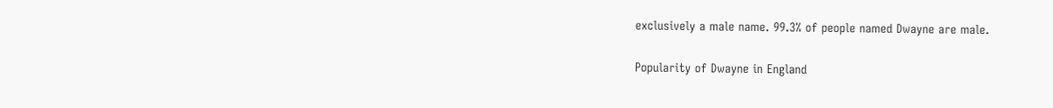exclusively a male name. 99.3% of people named Dwayne are male.

Popularity of Dwayne in England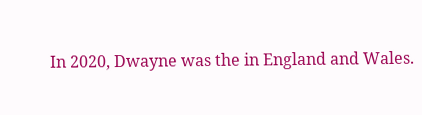In 2020, Dwayne was the in England and Wales.